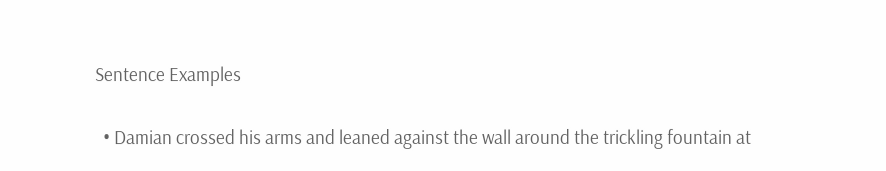Sentence Examples

  • Damian crossed his arms and leaned against the wall around the trickling fountain at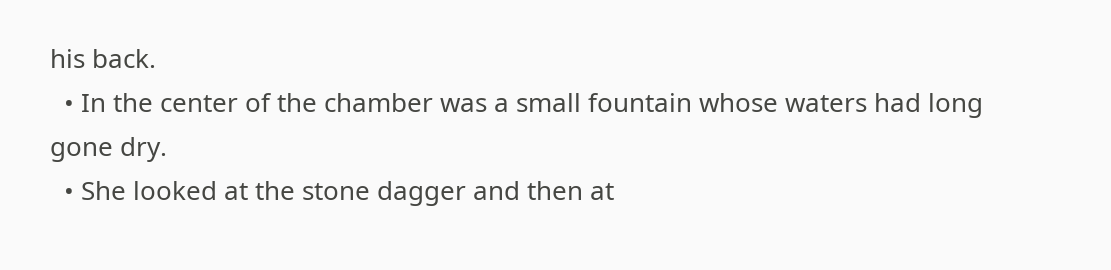his back.
  • In the center of the chamber was a small fountain whose waters had long gone dry.
  • She looked at the stone dagger and then at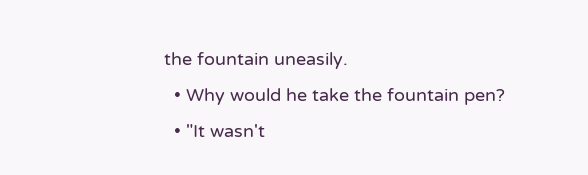the fountain uneasily.
  • Why would he take the fountain pen?
  • "It wasn't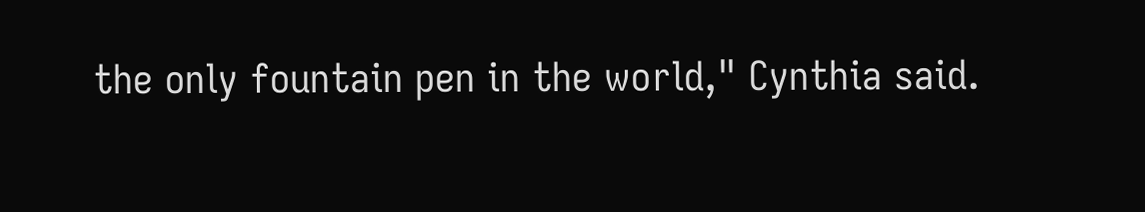the only fountain pen in the world," Cynthia said.